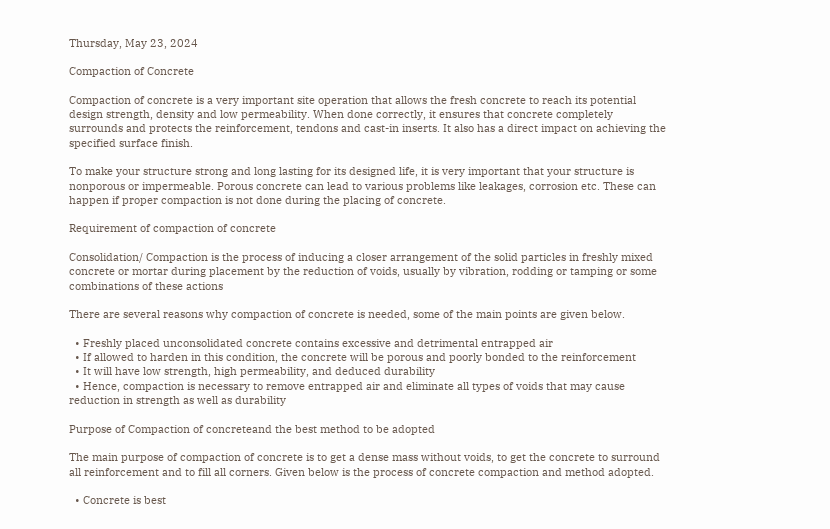Thursday, May 23, 2024

Compaction of Concrete

Compaction of concrete is a very important site operation that allows the fresh concrete to reach its potential design strength, density and low permeability. When done correctly, it ensures that concrete completely surrounds and protects the reinforcement, tendons and cast-in inserts. It also has a direct impact on achieving the specified surface finish.

To make your structure strong and long lasting for its designed life, it is very important that your structure is nonporous or impermeable. Porous concrete can lead to various problems like leakages, corrosion etc. These can happen if proper compaction is not done during the placing of concrete.

Requirement of compaction of concrete

Consolidation/ Compaction is the process of inducing a closer arrangement of the solid particles in freshly mixed concrete or mortar during placement by the reduction of voids, usually by vibration, rodding or tamping or some combinations of these actions

There are several reasons why compaction of concrete is needed, some of the main points are given below.

  • Freshly placed unconsolidated concrete contains excessive and detrimental entrapped air
  • If allowed to harden in this condition, the concrete will be porous and poorly bonded to the reinforcement
  • It will have low strength, high permeability, and deduced durability
  • Hence, compaction is necessary to remove entrapped air and eliminate all types of voids that may cause reduction in strength as well as durability

Purpose of Compaction of concreteand the best method to be adopted

The main purpose of compaction of concrete is to get a dense mass without voids, to get the concrete to surround all reinforcement and to fill all corners. Given below is the process of concrete compaction and method adopted.

  • Concrete is best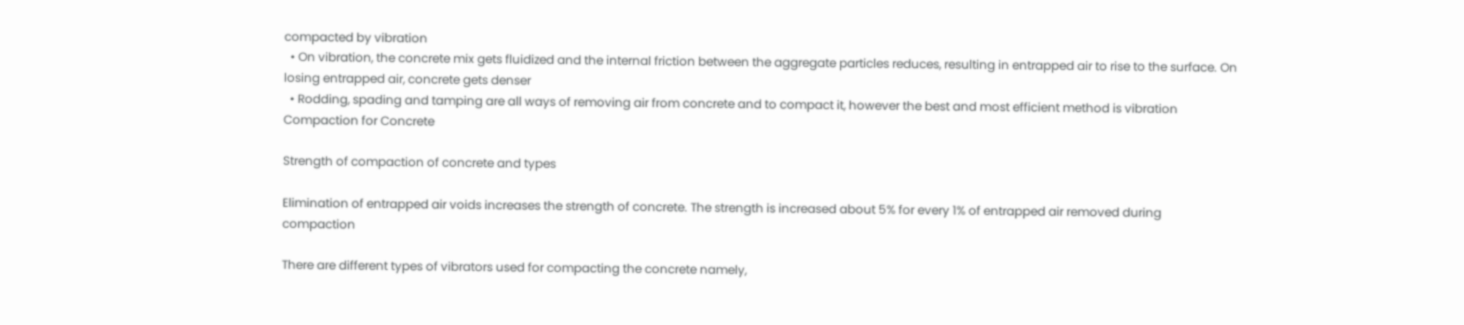compacted by vibration
  • On vibration, the concrete mix gets fluidized and the internal friction between the aggregate particles reduces, resulting in entrapped air to rise to the surface. On losing entrapped air, concrete gets denser
  • Rodding, spading and tamping are all ways of removing air from concrete and to compact it, however the best and most efficient method is vibration
Compaction for Concrete

Strength of compaction of concrete and types

Elimination of entrapped air voids increases the strength of concrete. The strength is increased about 5% for every 1% of entrapped air removed during compaction

There are different types of vibrators used for compacting the concrete namely,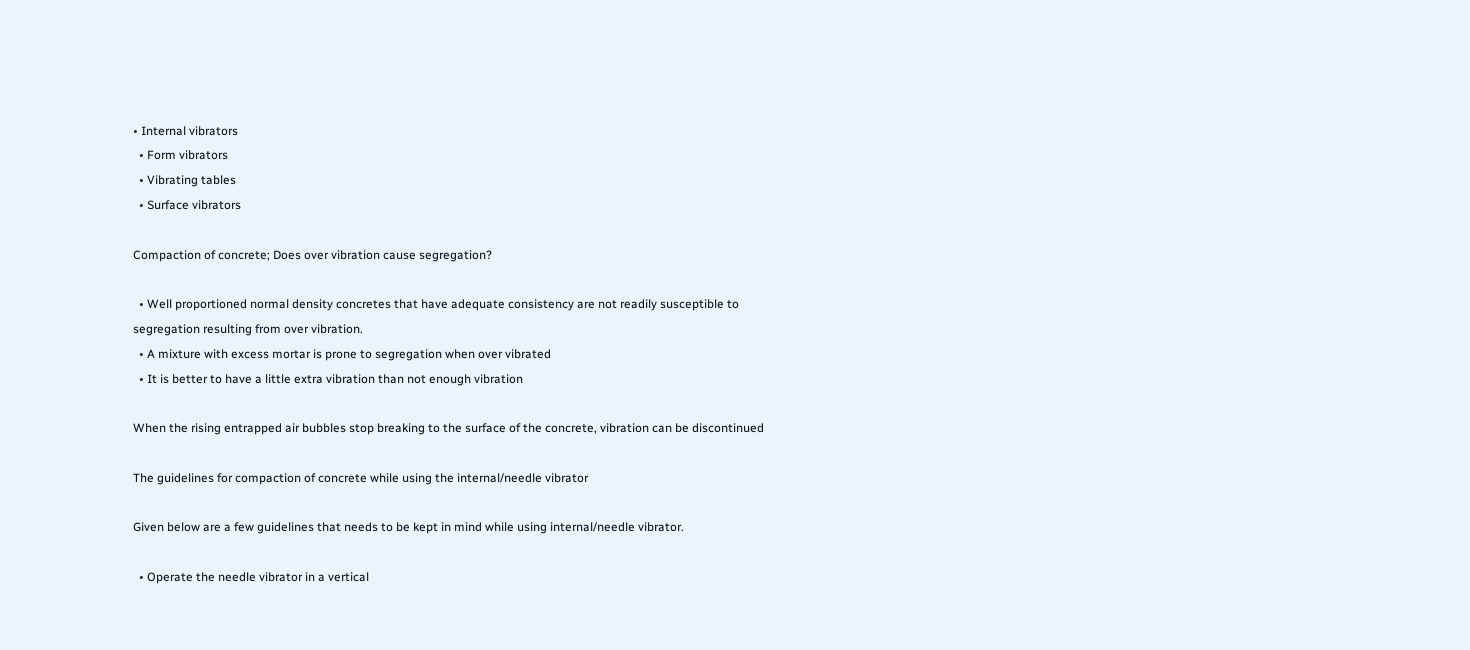• Internal vibrators
  • Form vibrators
  • Vibrating tables
  • Surface vibrators

Compaction of concrete; Does over vibration cause segregation?

  • Well proportioned normal density concretes that have adequate consistency are not readily susceptible to segregation resulting from over vibration.
  • A mixture with excess mortar is prone to segregation when over vibrated
  • It is better to have a little extra vibration than not enough vibration

When the rising entrapped air bubbles stop breaking to the surface of the concrete, vibration can be discontinued

The guidelines for compaction of concrete while using the internal/needle vibrator

Given below are a few guidelines that needs to be kept in mind while using internal/needle vibrator.

  • Operate the needle vibrator in a vertical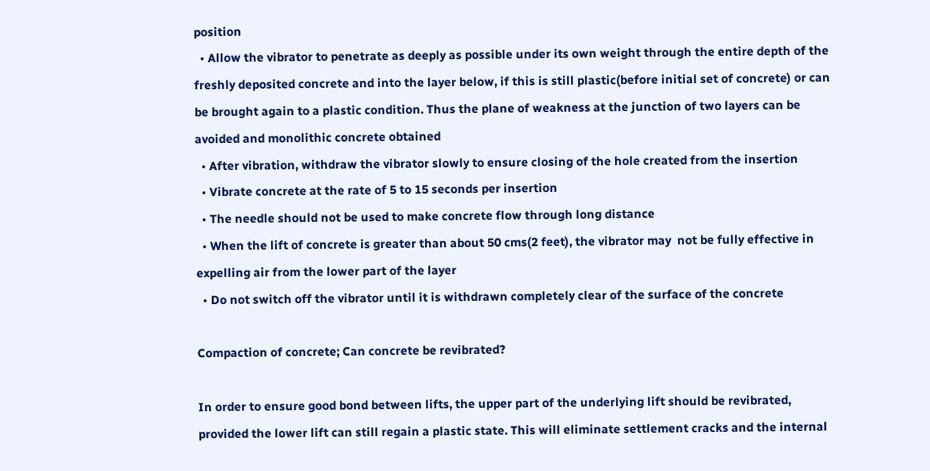position
  • Allow the vibrator to penetrate as deeply as possible under its own weight through the entire depth of the freshly deposited concrete and into the layer below, if this is still plastic(before initial set of concrete) or can be brought again to a plastic condition. Thus the plane of weakness at the junction of two layers can be avoided and monolithic concrete obtained
  • After vibration, withdraw the vibrator slowly to ensure closing of the hole created from the insertion
  • Vibrate concrete at the rate of 5 to 15 seconds per insertion
  • The needle should not be used to make concrete flow through long distance
  • When the lift of concrete is greater than about 50 cms(2 feet), the vibrator may  not be fully effective in expelling air from the lower part of the layer
  • Do not switch off the vibrator until it is withdrawn completely clear of the surface of the concrete

Compaction of concrete; Can concrete be revibrated?

In order to ensure good bond between lifts, the upper part of the underlying lift should be revibrated, provided the lower lift can still regain a plastic state. This will eliminate settlement cracks and the internal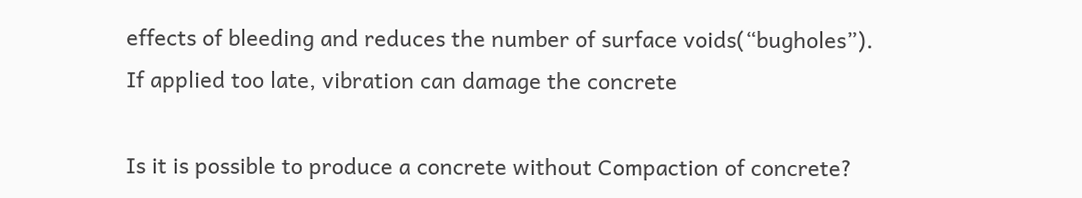effects of bleeding and reduces the number of surface voids(“bugholes”). If applied too late, vibration can damage the concrete

Is it is possible to produce a concrete without Compaction of concrete?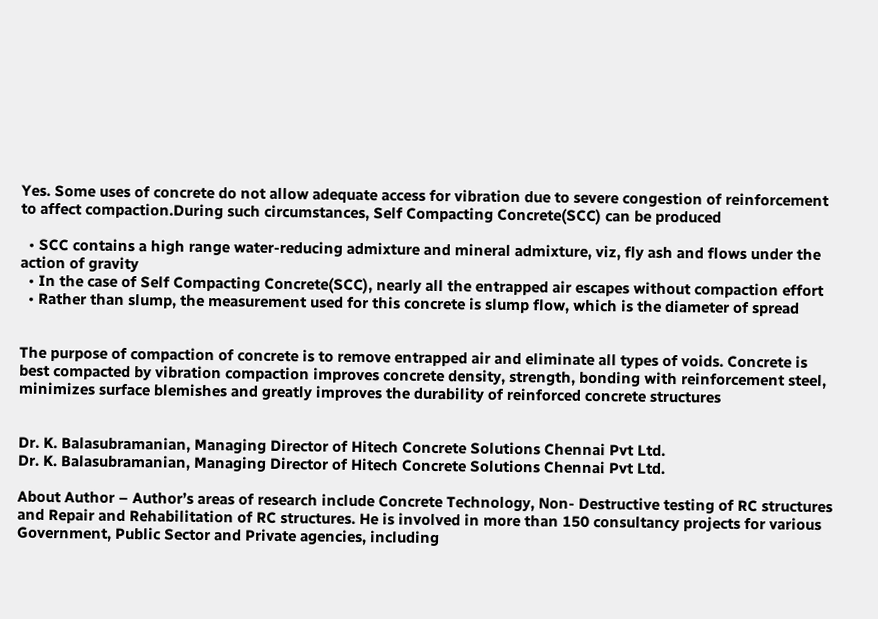Yes. Some uses of concrete do not allow adequate access for vibration due to severe congestion of reinforcement to affect compaction.During such circumstances, Self Compacting Concrete(SCC) can be produced

  • SCC contains a high range water-reducing admixture and mineral admixture, viz, fly ash and flows under the action of gravity
  • In the case of Self Compacting Concrete(SCC), nearly all the entrapped air escapes without compaction effort
  • Rather than slump, the measurement used for this concrete is slump flow, which is the diameter of spread


The purpose of compaction of concrete is to remove entrapped air and eliminate all types of voids. Concrete is best compacted by vibration compaction improves concrete density, strength, bonding with reinforcement steel, minimizes surface blemishes and greatly improves the durability of reinforced concrete structures


Dr. K. Balasubramanian, Managing Director of Hitech Concrete Solutions Chennai Pvt Ltd.
Dr. K. Balasubramanian, Managing Director of Hitech Concrete Solutions Chennai Pvt Ltd.

About Author – Author’s areas of research include Concrete Technology, Non- Destructive testing of RC structures and Repair and Rehabilitation of RC structures. He is involved in more than 150 consultancy projects for various Government, Public Sector and Private agencies, including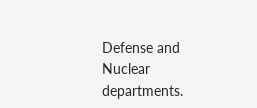Defense and Nuclear departments.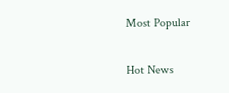Most Popular

Hot News